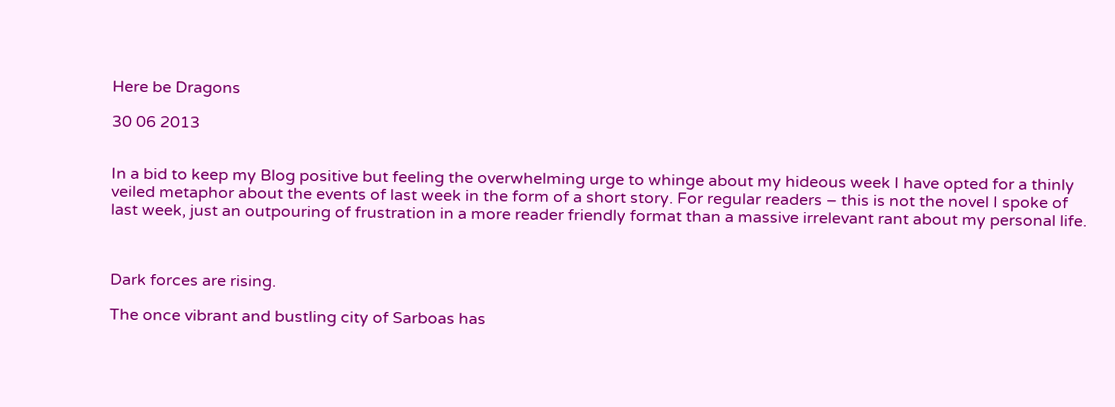Here be Dragons

30 06 2013


In a bid to keep my Blog positive but feeling the overwhelming urge to whinge about my hideous week I have opted for a thinly veiled metaphor about the events of last week in the form of a short story. For regular readers – this is not the novel I spoke of last week, just an outpouring of frustration in a more reader friendly format than a massive irrelevant rant about my personal life.



Dark forces are rising.

The once vibrant and bustling city of Sarboas has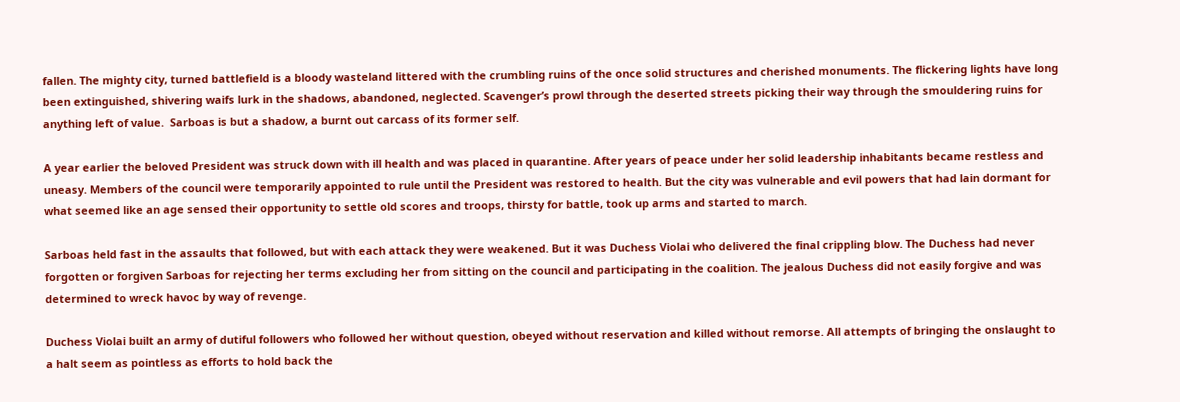fallen. The mighty city, turned battlefield is a bloody wasteland littered with the crumbling ruins of the once solid structures and cherished monuments. The flickering lights have long been extinguished, shivering waifs lurk in the shadows, abandoned, neglected. Scavenger’s prowl through the deserted streets picking their way through the smouldering ruins for anything left of value.  Sarboas is but a shadow, a burnt out carcass of its former self.

A year earlier the beloved President was struck down with ill health and was placed in quarantine. After years of peace under her solid leadership inhabitants became restless and uneasy. Members of the council were temporarily appointed to rule until the President was restored to health. But the city was vulnerable and evil powers that had lain dormant for what seemed like an age sensed their opportunity to settle old scores and troops, thirsty for battle, took up arms and started to march.

Sarboas held fast in the assaults that followed, but with each attack they were weakened. But it was Duchess Violai who delivered the final crippling blow. The Duchess had never forgotten or forgiven Sarboas for rejecting her terms excluding her from sitting on the council and participating in the coalition. The jealous Duchess did not easily forgive and was determined to wreck havoc by way of revenge.

Duchess Violai built an army of dutiful followers who followed her without question, obeyed without reservation and killed without remorse. All attempts of bringing the onslaught to a halt seem as pointless as efforts to hold back the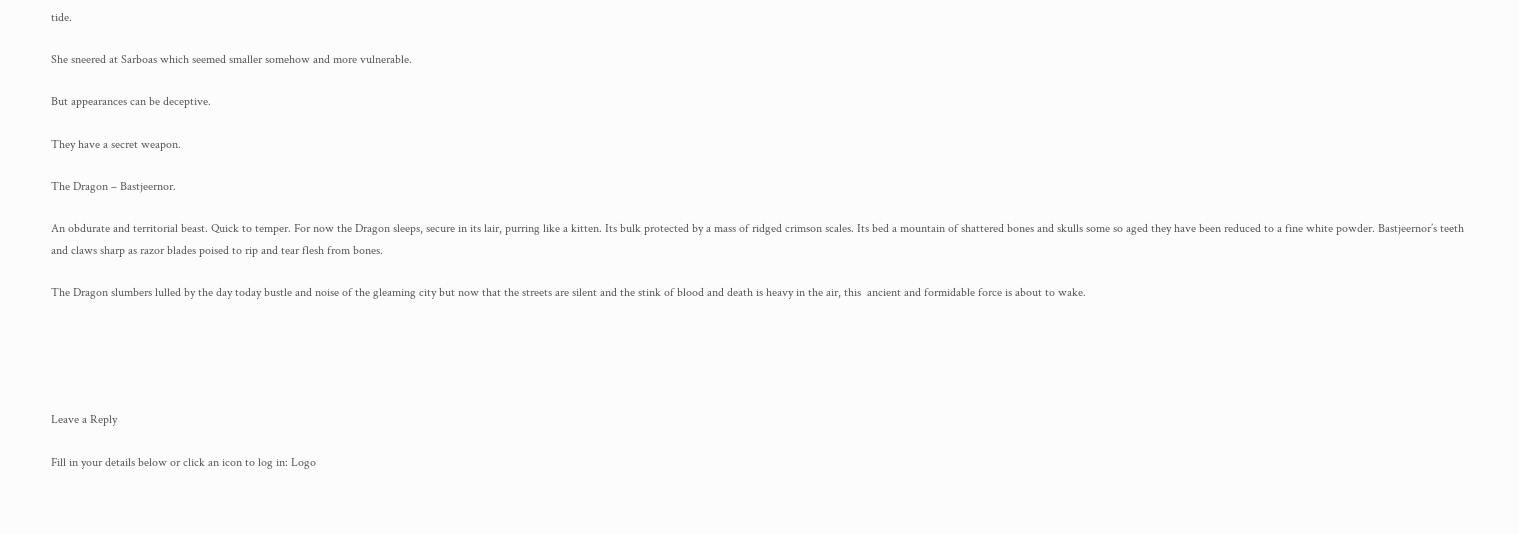tide.

She sneered at Sarboas which seemed smaller somehow and more vulnerable.

But appearances can be deceptive.

They have a secret weapon.

The Dragon – Bastjeernor.

An obdurate and territorial beast. Quick to temper. For now the Dragon sleeps, secure in its lair, purring like a kitten. Its bulk protected by a mass of ridged crimson scales. Its bed a mountain of shattered bones and skulls some so aged they have been reduced to a fine white powder. Bastjeernor’s teeth and claws sharp as razor blades poised to rip and tear flesh from bones.

The Dragon slumbers lulled by the day today bustle and noise of the gleaming city but now that the streets are silent and the stink of blood and death is heavy in the air, this  ancient and formidable force is about to wake.





Leave a Reply

Fill in your details below or click an icon to log in: Logo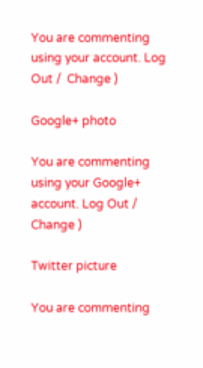You are commenting using your account. Log Out /  Change )

Google+ photo

You are commenting using your Google+ account. Log Out /  Change )

Twitter picture

You are commenting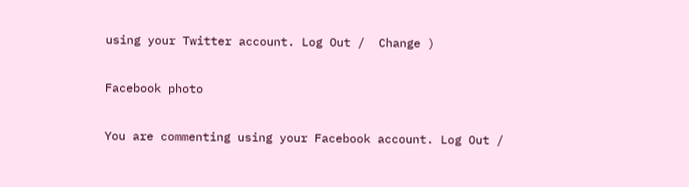using your Twitter account. Log Out /  Change )

Facebook photo

You are commenting using your Facebook account. Log Out /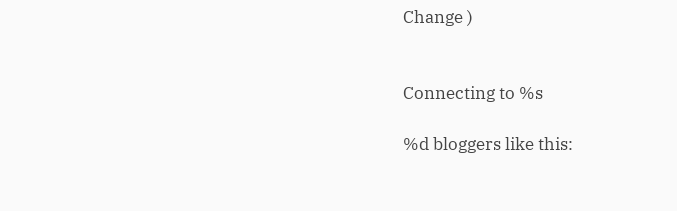Change )


Connecting to %s

%d bloggers like this: